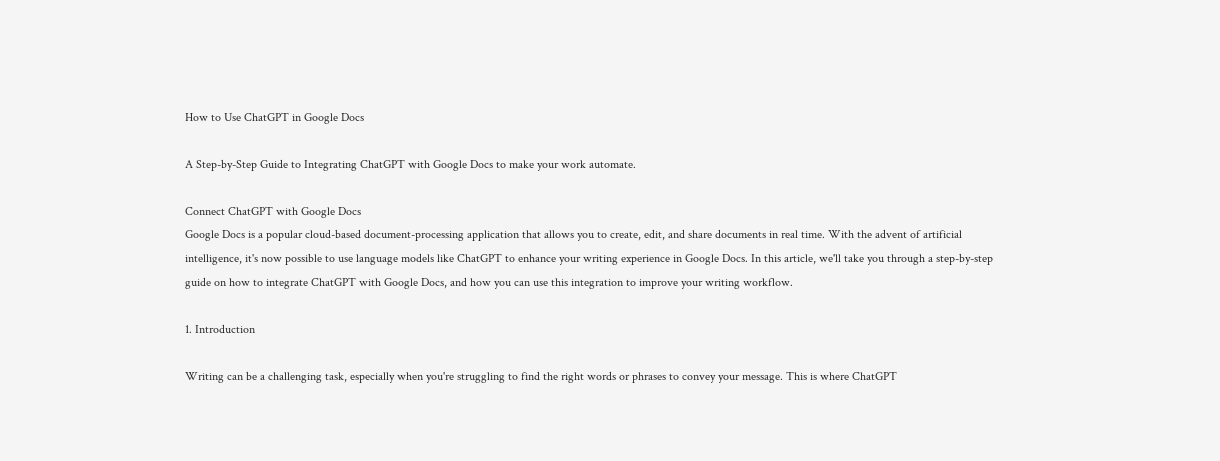How to Use ChatGPT in Google Docs

A Step-by-Step Guide to Integrating ChatGPT with Google Docs to make your work automate.

Connect ChatGPT with Google Docs
Google Docs is a popular cloud-based document-processing application that allows you to create, edit, and share documents in real time. With the advent of artificial intelligence, it's now possible to use language models like ChatGPT to enhance your writing experience in Google Docs. In this article, we'll take you through a step-by-step guide on how to integrate ChatGPT with Google Docs, and how you can use this integration to improve your writing workflow.

1. Introduction

Writing can be a challenging task, especially when you're struggling to find the right words or phrases to convey your message. This is where ChatGPT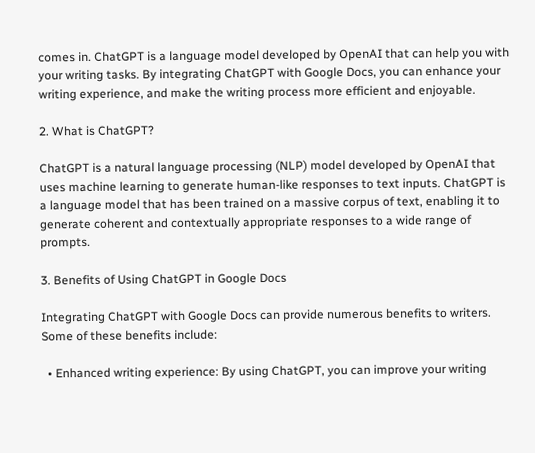comes in. ChatGPT is a language model developed by OpenAI that can help you with your writing tasks. By integrating ChatGPT with Google Docs, you can enhance your writing experience, and make the writing process more efficient and enjoyable.

2. What is ChatGPT?

ChatGPT is a natural language processing (NLP) model developed by OpenAI that uses machine learning to generate human-like responses to text inputs. ChatGPT is a language model that has been trained on a massive corpus of text, enabling it to generate coherent and contextually appropriate responses to a wide range of prompts.

3. Benefits of Using ChatGPT in Google Docs

Integrating ChatGPT with Google Docs can provide numerous benefits to writers. Some of these benefits include:

  • Enhanced writing experience: By using ChatGPT, you can improve your writing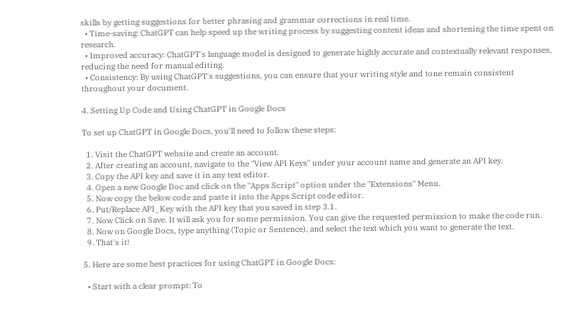skills by getting suggestions for better phrasing and grammar corrections in real time.
  • Time-saving: ChatGPT can help speed up the writing process by suggesting content ideas and shortening the time spent on research.
  • Improved accuracy: ChatGPT's language model is designed to generate highly accurate and contextually relevant responses, reducing the need for manual editing.
  • Consistency: By using ChatGPT's suggestions, you can ensure that your writing style and tone remain consistent throughout your document.

4. Setting Up Code and Using ChatGPT in Google Docs

To set up ChatGPT in Google Docs, you'll need to follow these steps:

  1. Visit the ChatGPT website and create an account.
  2. After creating an account, navigate to the "View API Keys" under your account name and generate an API key.
  3. Copy the API key and save it in any text editor.
  4. Open a new Google Doc and click on the "Apps Script" option under the "Extensions" Menu.
  5. Now copy the below code and paste it into the Apps Script code editor.
  6. Put/Replace API_Key with the API key that you saved in step 3.1.
  7. Now Click on Save. It will ask you for some permission. You can give the requested permission to make the code run.
  8. Now on Google Docs, type anything (Topic or Sentence), and select the text which you want to generate the text.
  9. That's it!

5. Here are some best practices for using ChatGPT in Google Docs:

  • Start with a clear prompt: To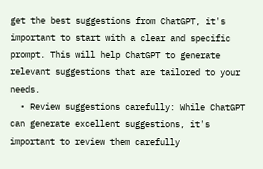get the best suggestions from ChatGPT, it's important to start with a clear and specific prompt. This will help ChatGPT to generate relevant suggestions that are tailored to your needs.
  • Review suggestions carefully: While ChatGPT can generate excellent suggestions, it's important to review them carefully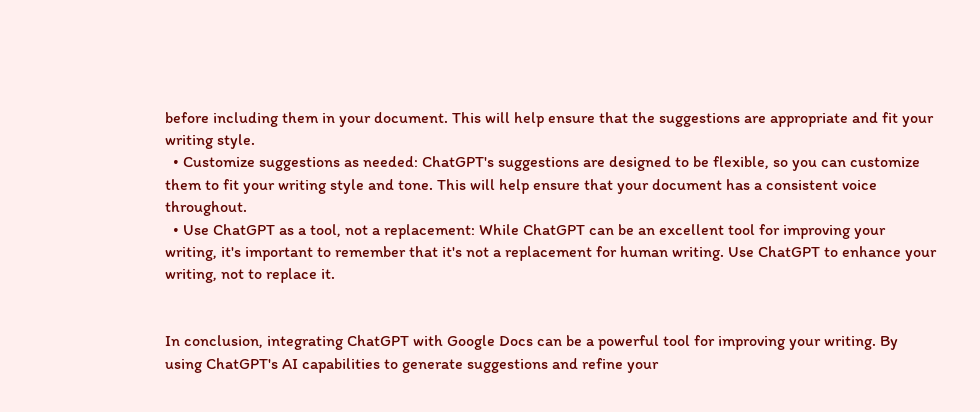before including them in your document. This will help ensure that the suggestions are appropriate and fit your writing style.
  • Customize suggestions as needed: ChatGPT's suggestions are designed to be flexible, so you can customize them to fit your writing style and tone. This will help ensure that your document has a consistent voice throughout.
  • Use ChatGPT as a tool, not a replacement: While ChatGPT can be an excellent tool for improving your writing, it's important to remember that it's not a replacement for human writing. Use ChatGPT to enhance your writing, not to replace it.


In conclusion, integrating ChatGPT with Google Docs can be a powerful tool for improving your writing. By using ChatGPT's AI capabilities to generate suggestions and refine your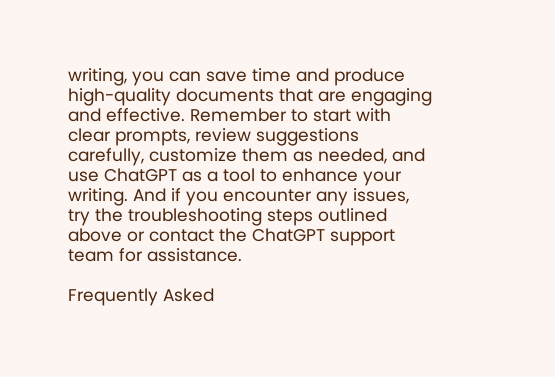writing, you can save time and produce high-quality documents that are engaging and effective. Remember to start with clear prompts, review suggestions carefully, customize them as needed, and use ChatGPT as a tool to enhance your writing. And if you encounter any issues, try the troubleshooting steps outlined above or contact the ChatGPT support team for assistance.

Frequently Asked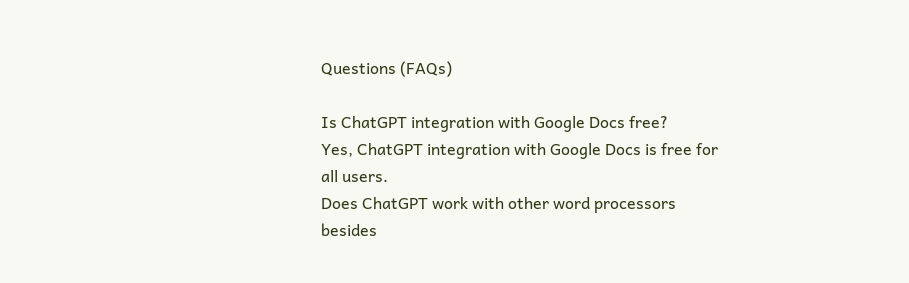Questions (FAQs)

Is ChatGPT integration with Google Docs free?
Yes, ChatGPT integration with Google Docs is free for all users.
Does ChatGPT work with other word processors besides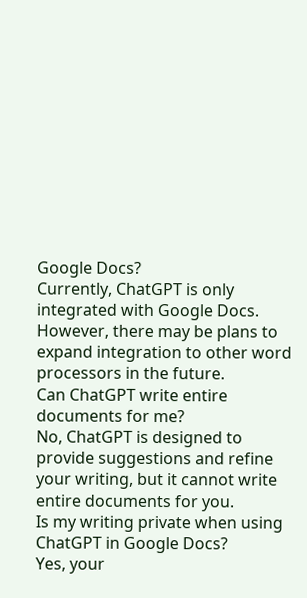Google Docs?
Currently, ChatGPT is only integrated with Google Docs. However, there may be plans to expand integration to other word processors in the future.
Can ChatGPT write entire documents for me?
No, ChatGPT is designed to provide suggestions and refine your writing, but it cannot write entire documents for you.
Is my writing private when using ChatGPT in Google Docs?
Yes, your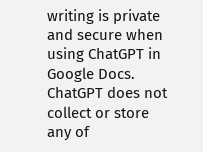writing is private and secure when using ChatGPT in Google Docs. ChatGPT does not collect or store any of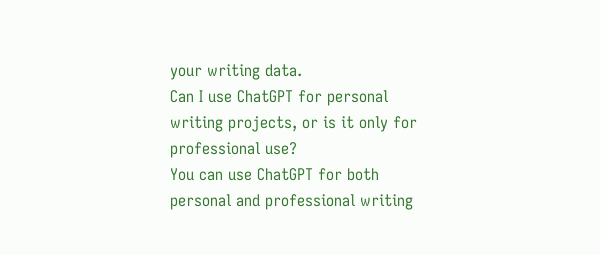your writing data.
Can I use ChatGPT for personal writing projects, or is it only for professional use?
You can use ChatGPT for both personal and professional writing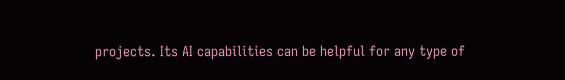projects. Its AI capabilities can be helpful for any type of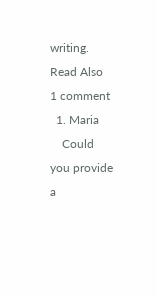writing.
Read Also
1 comment
  1. Maria
    Could you provide a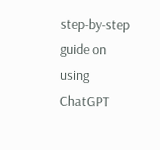step-by-step guide on using ChatGPT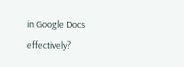in Google Docs effectively?